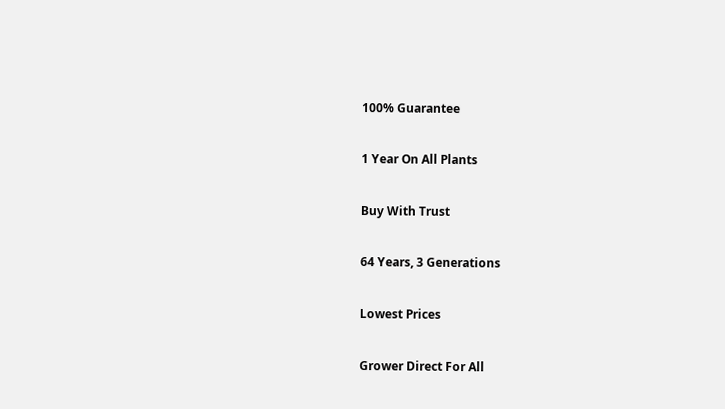100% Guarantee

1 Year On All Plants

Buy With Trust

64 Years, 3 Generations

Lowest Prices

Grower Direct For All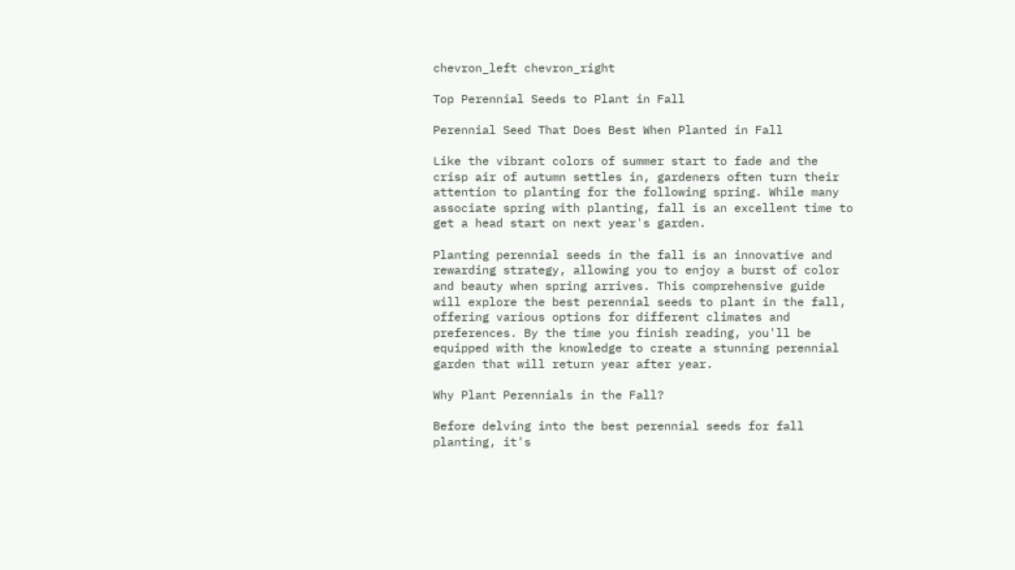chevron_left chevron_right

Top Perennial Seeds to Plant in Fall

Perennial Seed That Does Best When Planted in Fall

Like the vibrant colors of summer start to fade and the crisp air of autumn settles in, gardeners often turn their attention to planting for the following spring. While many associate spring with planting, fall is an excellent time to get a head start on next year's garden.

Planting perennial seeds in the fall is an innovative and rewarding strategy, allowing you to enjoy a burst of color and beauty when spring arrives. This comprehensive guide will explore the best perennial seeds to plant in the fall, offering various options for different climates and preferences. By the time you finish reading, you'll be equipped with the knowledge to create a stunning perennial garden that will return year after year.

Why Plant Perennials in the Fall?

Before delving into the best perennial seeds for fall planting, it's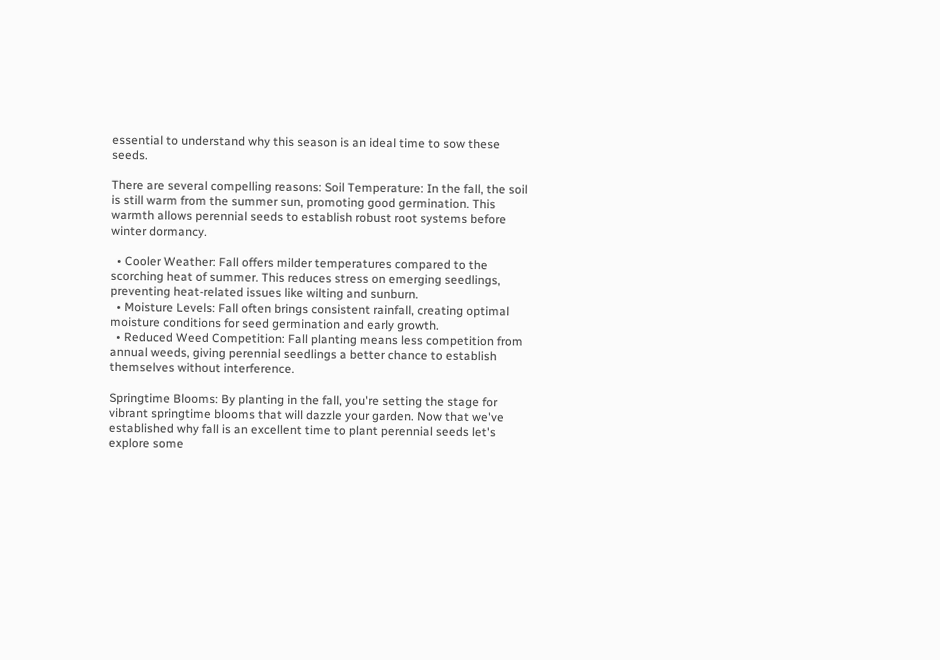essential to understand why this season is an ideal time to sow these seeds.

There are several compelling reasons: Soil Temperature: In the fall, the soil is still warm from the summer sun, promoting good germination. This warmth allows perennial seeds to establish robust root systems before winter dormancy.

  • Cooler Weather: Fall offers milder temperatures compared to the scorching heat of summer. This reduces stress on emerging seedlings, preventing heat-related issues like wilting and sunburn.
  • Moisture Levels: Fall often brings consistent rainfall, creating optimal moisture conditions for seed germination and early growth.
  • Reduced Weed Competition: Fall planting means less competition from annual weeds, giving perennial seedlings a better chance to establish themselves without interference.

Springtime Blooms: By planting in the fall, you're setting the stage for vibrant springtime blooms that will dazzle your garden. Now that we've established why fall is an excellent time to plant perennial seeds let's explore some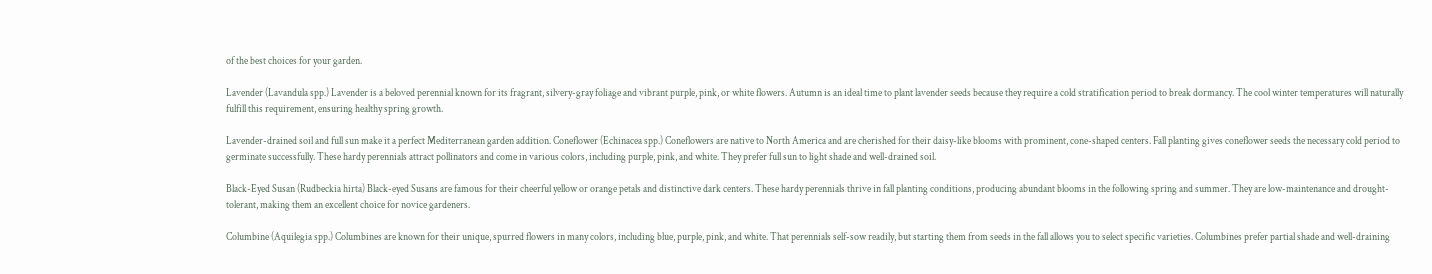of the best choices for your garden.

Lavender (Lavandula spp.) Lavender is a beloved perennial known for its fragrant, silvery-gray foliage and vibrant purple, pink, or white flowers. Autumn is an ideal time to plant lavender seeds because they require a cold stratification period to break dormancy. The cool winter temperatures will naturally fulfill this requirement, ensuring healthy spring growth.

Lavender-drained soil and full sun make it a perfect Mediterranean garden addition. Coneflower (Echinacea spp.) Coneflowers are native to North America and are cherished for their daisy-like blooms with prominent, cone-shaped centers. Fall planting gives coneflower seeds the necessary cold period to germinate successfully. These hardy perennials attract pollinators and come in various colors, including purple, pink, and white. They prefer full sun to light shade and well-drained soil.

Black-Eyed Susan (Rudbeckia hirta) Black-eyed Susans are famous for their cheerful yellow or orange petals and distinctive dark centers. These hardy perennials thrive in fall planting conditions, producing abundant blooms in the following spring and summer. They are low-maintenance and drought-tolerant, making them an excellent choice for novice gardeners.

Columbine (Aquilegia spp.) Columbines are known for their unique, spurred flowers in many colors, including blue, purple, pink, and white. That perennials self-sow readily, but starting them from seeds in the fall allows you to select specific varieties. Columbines prefer partial shade and well-draining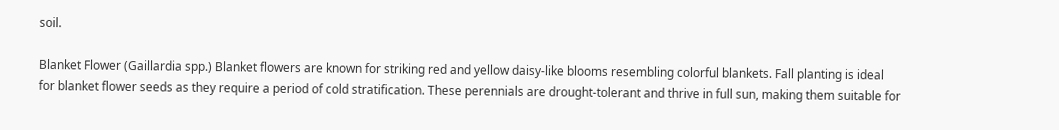soil.

Blanket Flower (Gaillardia spp.) Blanket flowers are known for striking red and yellow daisy-like blooms resembling colorful blankets. Fall planting is ideal for blanket flower seeds as they require a period of cold stratification. These perennials are drought-tolerant and thrive in full sun, making them suitable for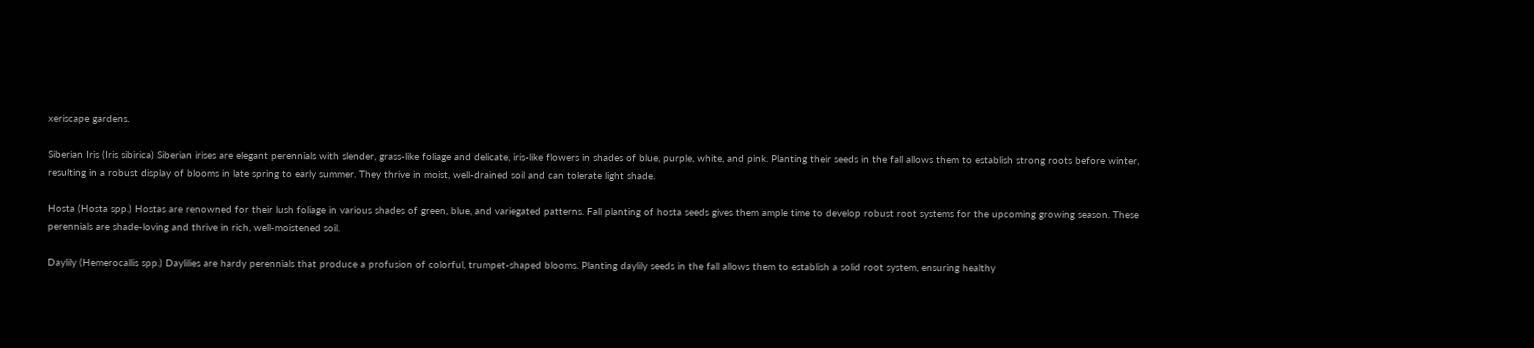xeriscape gardens.

Siberian Iris (Iris sibirica) Siberian irises are elegant perennials with slender, grass-like foliage and delicate, iris-like flowers in shades of blue, purple, white, and pink. Planting their seeds in the fall allows them to establish strong roots before winter, resulting in a robust display of blooms in late spring to early summer. They thrive in moist, well-drained soil and can tolerate light shade.

Hosta (Hosta spp.) Hostas are renowned for their lush foliage in various shades of green, blue, and variegated patterns. Fall planting of hosta seeds gives them ample time to develop robust root systems for the upcoming growing season. These perennials are shade-loving and thrive in rich, well-moistened soil.

Daylily (Hemerocallis spp.) Daylilies are hardy perennials that produce a profusion of colorful, trumpet-shaped blooms. Planting daylily seeds in the fall allows them to establish a solid root system, ensuring healthy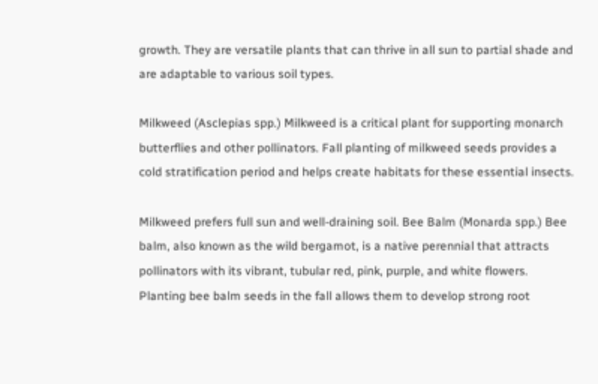growth. They are versatile plants that can thrive in all sun to partial shade and are adaptable to various soil types.

Milkweed (Asclepias spp.) Milkweed is a critical plant for supporting monarch butterflies and other pollinators. Fall planting of milkweed seeds provides a cold stratification period and helps create habitats for these essential insects.

Milkweed prefers full sun and well-draining soil. Bee Balm (Monarda spp.) Bee balm, also known as the wild bergamot, is a native perennial that attracts pollinators with its vibrant, tubular red, pink, purple, and white flowers. Planting bee balm seeds in the fall allows them to develop strong root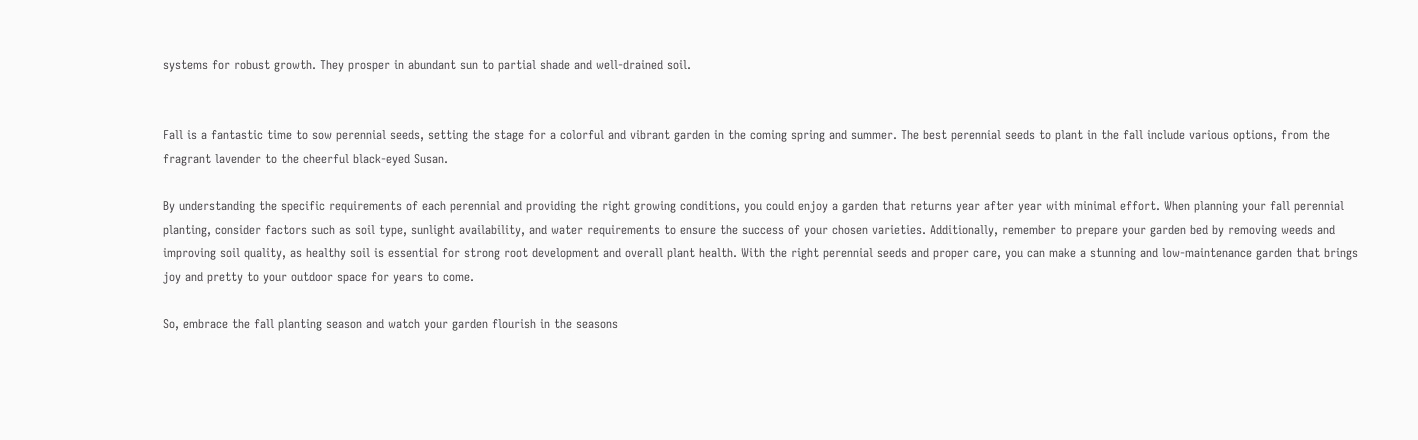systems for robust growth. They prosper in abundant sun to partial shade and well-drained soil.


Fall is a fantastic time to sow perennial seeds, setting the stage for a colorful and vibrant garden in the coming spring and summer. The best perennial seeds to plant in the fall include various options, from the fragrant lavender to the cheerful black-eyed Susan.

By understanding the specific requirements of each perennial and providing the right growing conditions, you could enjoy a garden that returns year after year with minimal effort. When planning your fall perennial planting, consider factors such as soil type, sunlight availability, and water requirements to ensure the success of your chosen varieties. Additionally, remember to prepare your garden bed by removing weeds and improving soil quality, as healthy soil is essential for strong root development and overall plant health. With the right perennial seeds and proper care, you can make a stunning and low-maintenance garden that brings joy and pretty to your outdoor space for years to come.

So, embrace the fall planting season and watch your garden flourish in the seasons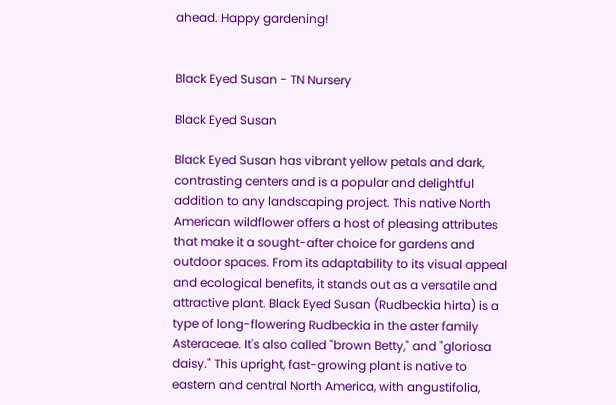ahead. Happy gardening!


Black Eyed Susan - TN Nursery

Black Eyed Susan

Black Eyed Susan has vibrant yellow petals and dark, contrasting centers and is a popular and delightful addition to any landscaping project. This native North American wildflower offers a host of pleasing attributes that make it a sought-after choice for gardens and outdoor spaces. From its adaptability to its visual appeal and ecological benefits, it stands out as a versatile and attractive plant. Black Eyed Susan (Rudbeckia hirta) is a type of long-flowering Rudbeckia in the aster family Asteraceae. It's also called "brown Betty," and "gloriosa daisy." This upright, fast-growing plant is native to eastern and central North America, with angustifolia,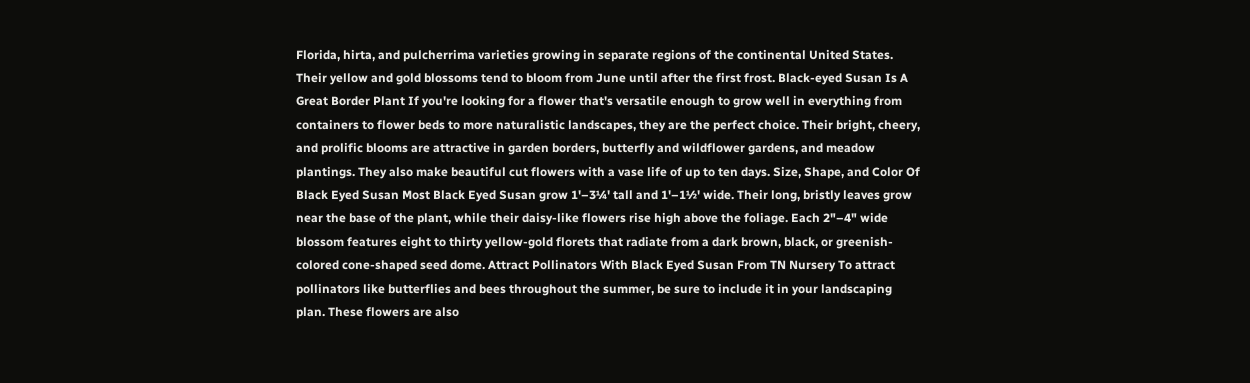Florida, hirta, and pulcherrima varieties growing in separate regions of the continental United States. Their yellow and gold blossoms tend to bloom from June until after the first frost. Black-eyed Susan Is A Great Border Plant If you're looking for a flower that's versatile enough to grow well in everything from containers to flower beds to more naturalistic landscapes, they are the perfect choice. Their bright, cheery, and prolific blooms are attractive in garden borders, butterfly and wildflower gardens, and meadow plantings. They also make beautiful cut flowers with a vase life of up to ten days. Size, Shape, and Color Of Black Eyed Susan Most Black Eyed Susan grow 1'–3¼' tall and 1'–1½' wide. Their long, bristly leaves grow near the base of the plant, while their daisy-like flowers rise high above the foliage. Each 2"–4" wide blossom features eight to thirty yellow-gold florets that radiate from a dark brown, black, or greenish-colored cone-shaped seed dome. Attract Pollinators With Black Eyed Susan From TN Nursery To attract pollinators like butterflies and bees throughout the summer, be sure to include it in your landscaping plan. These flowers are also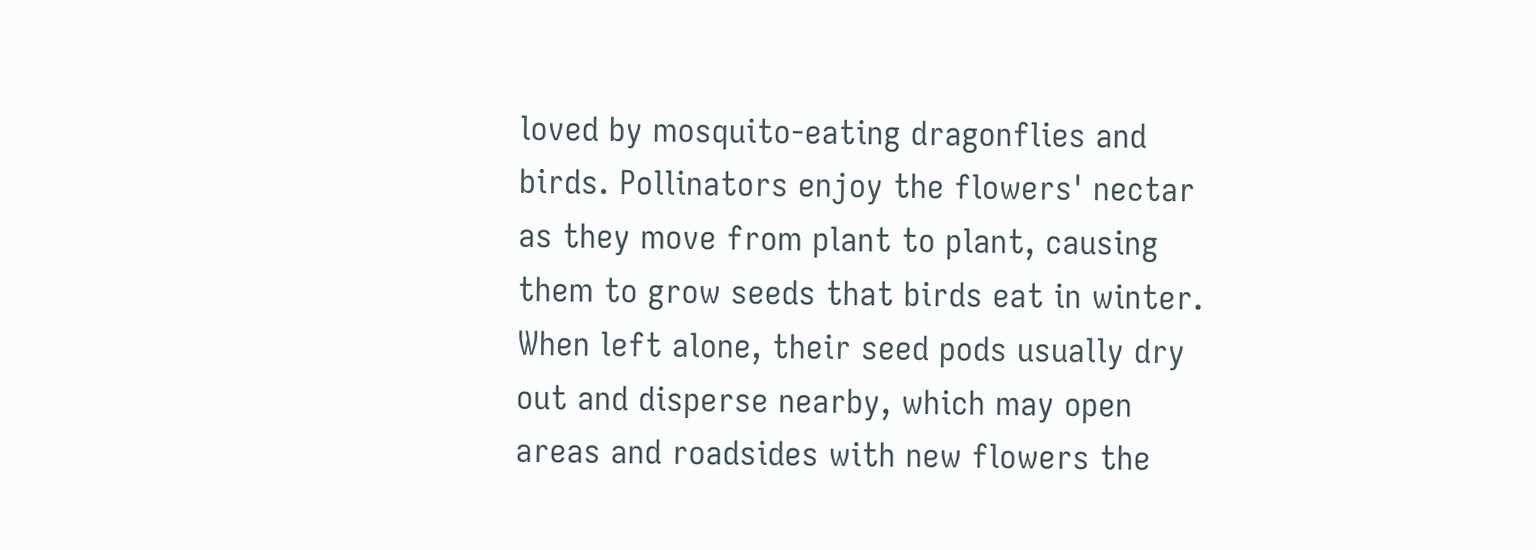loved by mosquito-eating dragonflies and birds. Pollinators enjoy the flowers' nectar as they move from plant to plant, causing them to grow seeds that birds eat in winter. When left alone, their seed pods usually dry out and disperse nearby, which may open areas and roadsides with new flowers the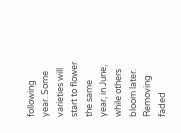following year. Some varieties will start to flower the same year, in June, while others bloom later. Removing faded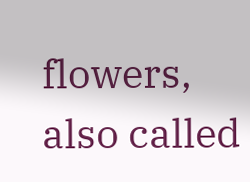flowers, also called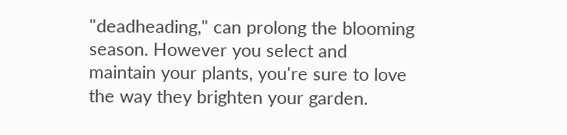"deadheading," can prolong the blooming season. However you select and maintain your plants, you're sure to love the way they brighten your garden.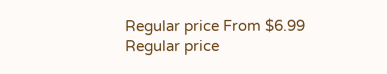Regular price From $6.99
Regular price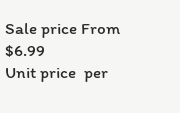Sale price From $6.99
Unit price  per